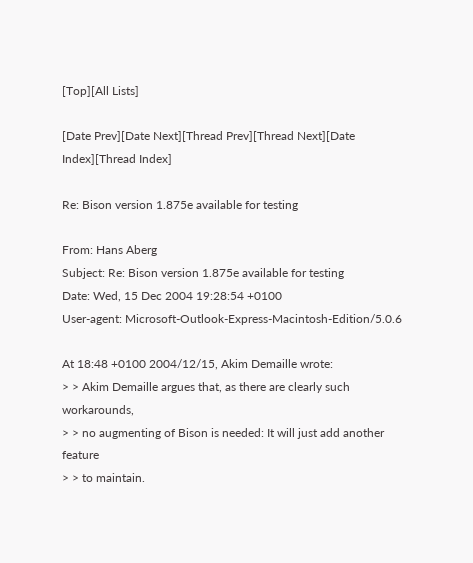[Top][All Lists]

[Date Prev][Date Next][Thread Prev][Thread Next][Date Index][Thread Index]

Re: Bison version 1.875e available for testing

From: Hans Aberg
Subject: Re: Bison version 1.875e available for testing
Date: Wed, 15 Dec 2004 19:28:54 +0100
User-agent: Microsoft-Outlook-Express-Macintosh-Edition/5.0.6

At 18:48 +0100 2004/12/15, Akim Demaille wrote:
> > Akim Demaille argues that, as there are clearly such workarounds,
> > no augmenting of Bison is needed: It will just add another feature
> > to maintain.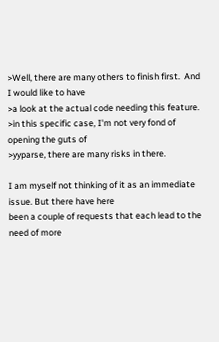>Well, there are many others to finish first.  And I would like to have
>a look at the actual code needing this feature.
>in this specific case, I'm not very fond of opening the guts of
>yyparse, there are many risks in there.

I am myself not thinking of it as an immediate issue. But there have here
been a couple of requests that each lead to the need of more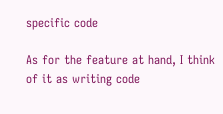specific code

As for the feature at hand, I think of it as writing code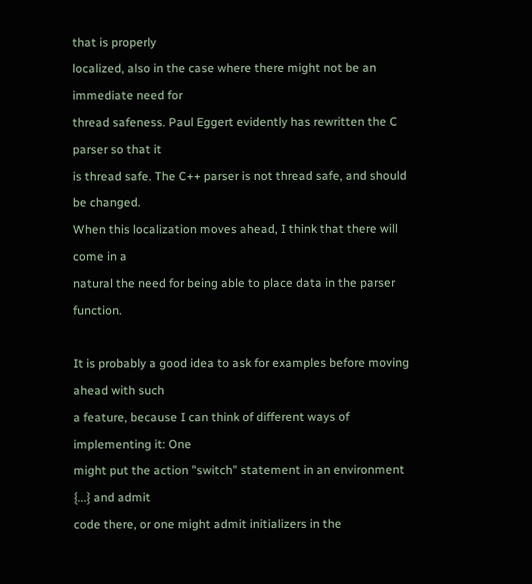that is properly
localized, also in the case where there might not be an immediate need for
thread safeness. Paul Eggert evidently has rewritten the C parser so that it
is thread safe. The C++ parser is not thread safe, and should be changed.
When this localization moves ahead, I think that there will come in a
natural the need for being able to place data in the parser function.

It is probably a good idea to ask for examples before moving ahead with such
a feature, because I can think of different ways of implementing it: One
might put the action "switch" statement in an environment {...} and admit
code there, or one might admit initializers in the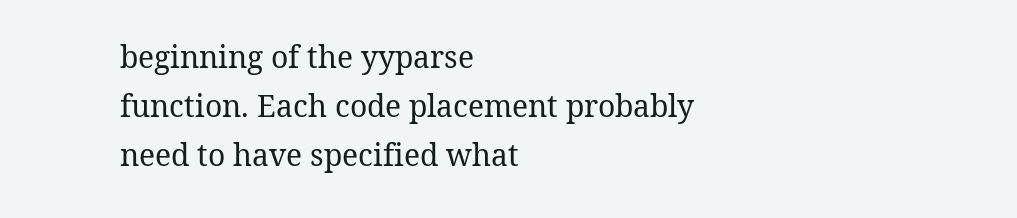beginning of the yyparse
function. Each code placement probably need to have specified what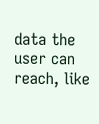data the
user can reach, like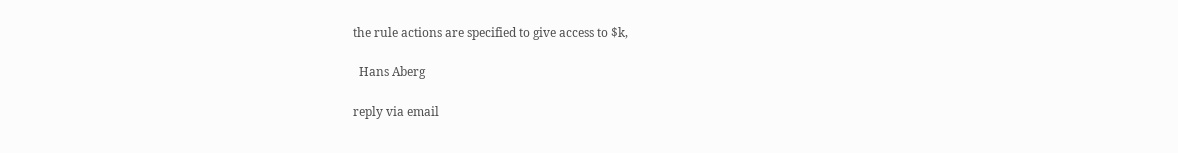the rule actions are specified to give access to $k,

  Hans Aberg

reply via email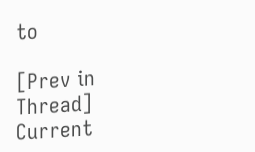to

[Prev in Thread] Current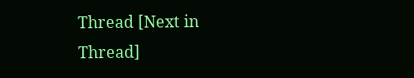Thread [Next in Thread]